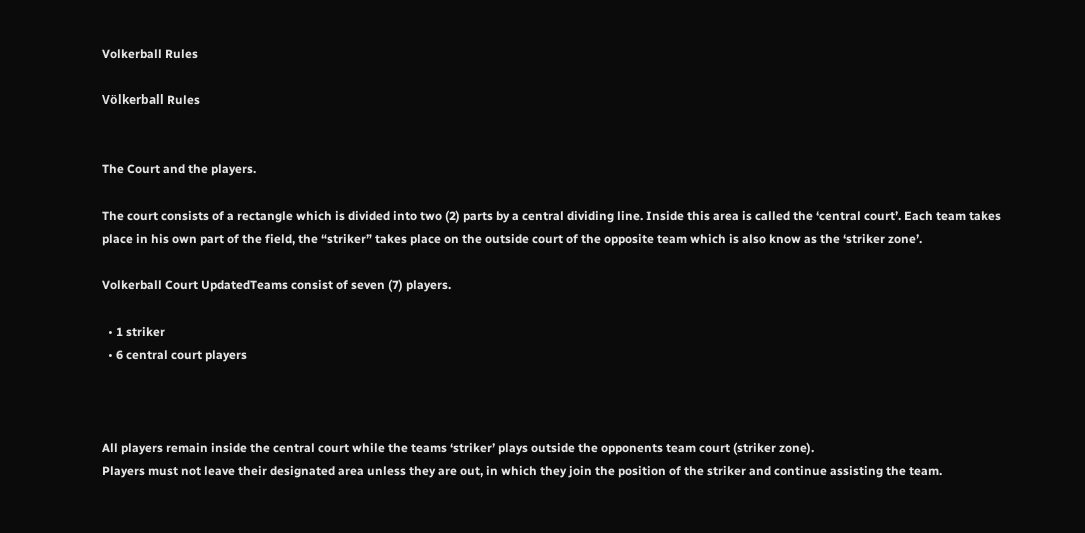Volkerball Rules

Völkerball Rules


The Court and the players.

The court consists of a rectangle which is divided into two (2) parts by a central dividing line. Inside this area is called the ‘central court’. Each team takes place in his own part of the field, the “striker” takes place on the outside court of the opposite team which is also know as the ‘striker zone’.

Volkerball Court UpdatedTeams consist of seven (7) players.

  • 1 striker
  • 6 central court players



All players remain inside the central court while the teams ‘striker’ plays outside the opponents team court (striker zone).
Players must not leave their designated area unless they are out, in which they join the position of the striker and continue assisting the team.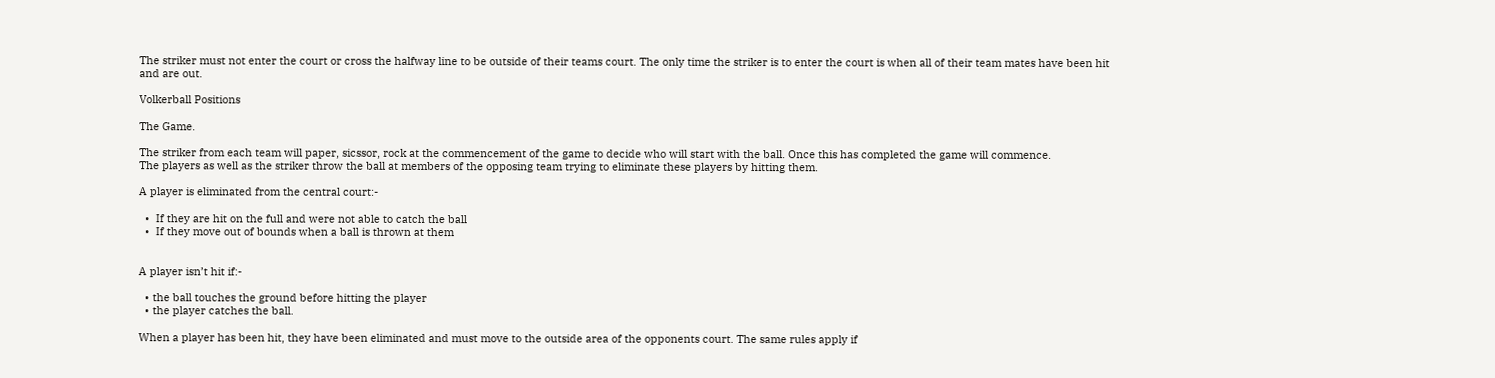The striker must not enter the court or cross the halfway line to be outside of their teams court. The only time the striker is to enter the court is when all of their team mates have been hit and are out.

Volkerball Positions

The Game.

The striker from each team will paper, sicssor, rock at the commencement of the game to decide who will start with the ball. Once this has completed the game will commence.
The players as well as the striker throw the ball at members of the opposing team trying to eliminate these players by hitting them.

A player is eliminated from the central court:-

  •  If they are hit on the full and were not able to catch the ball
  •  If they move out of bounds when a ball is thrown at them


A player isn’t hit if:-

  • the ball touches the ground before hitting the player
  • the player catches the ball.

When a player has been hit, they have been eliminated and must move to the outside area of the opponents court. The same rules apply if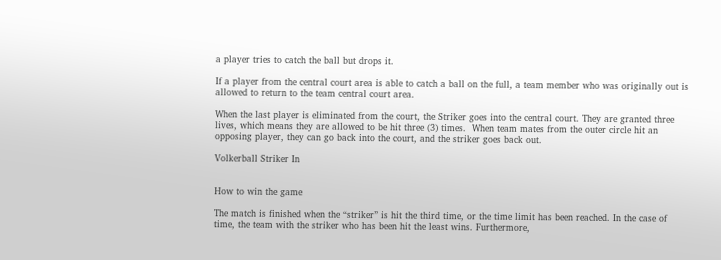a player tries to catch the ball but drops it.

If a player from the central court area is able to catch a ball on the full, a team member who was originally out is allowed to return to the team central court area.

When the last player is eliminated from the court, the Striker goes into the central court. They are granted three lives, which means they are allowed to be hit three (3) times.  When team mates from the outer circle hit an opposing player, they can go back into the court, and the striker goes back out.

Volkerball Striker In


How to win the game

The match is finished when the “striker” is hit the third time, or the time limit has been reached. In the case of time, the team with the striker who has been hit the least wins. Furthermore,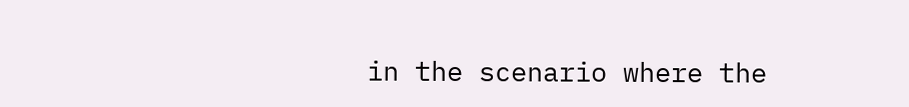in the scenario where the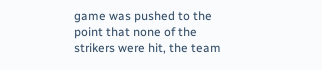game was pushed to the point that none of the strikers were hit, the team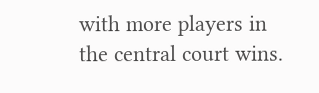with more players in the central court wins.